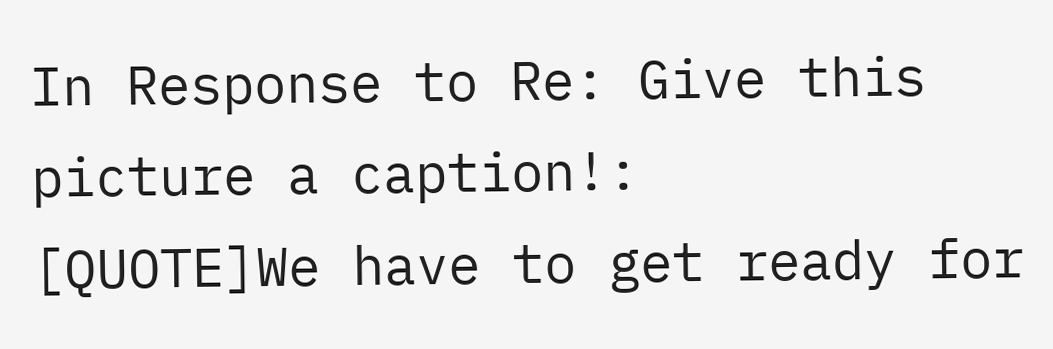In Response to Re: Give this picture a caption!:
[QUOTE]We have to get ready for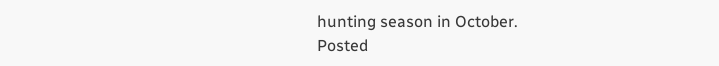hunting season in October.
Posted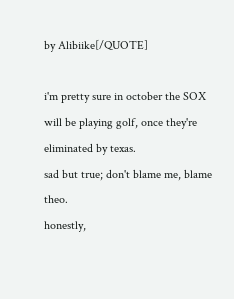by Alibiike[/QUOTE]

i'm pretty sure in october the SOX will be playing golf, once they're eliminated by texas.
sad but true; don't blame me, blame theo.
honestly,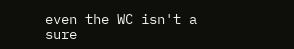even the WC isn't a sure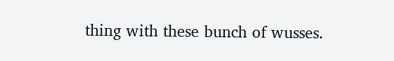thing with these bunch of wusses.